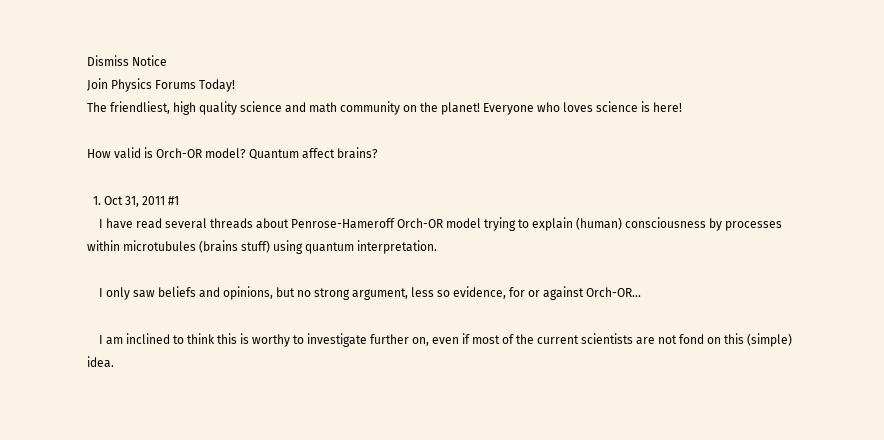Dismiss Notice
Join Physics Forums Today!
The friendliest, high quality science and math community on the planet! Everyone who loves science is here!

How valid is Orch-OR model? Quantum affect brains?

  1. Oct 31, 2011 #1
    I have read several threads about Penrose-Hameroff Orch-OR model trying to explain (human) consciousness by processes within microtubules (brains stuff) using quantum interpretation.

    I only saw beliefs and opinions, but no strong argument, less so evidence, for or against Orch-OR...

    I am inclined to think this is worthy to investigate further on, even if most of the current scientists are not fond on this (simple) idea.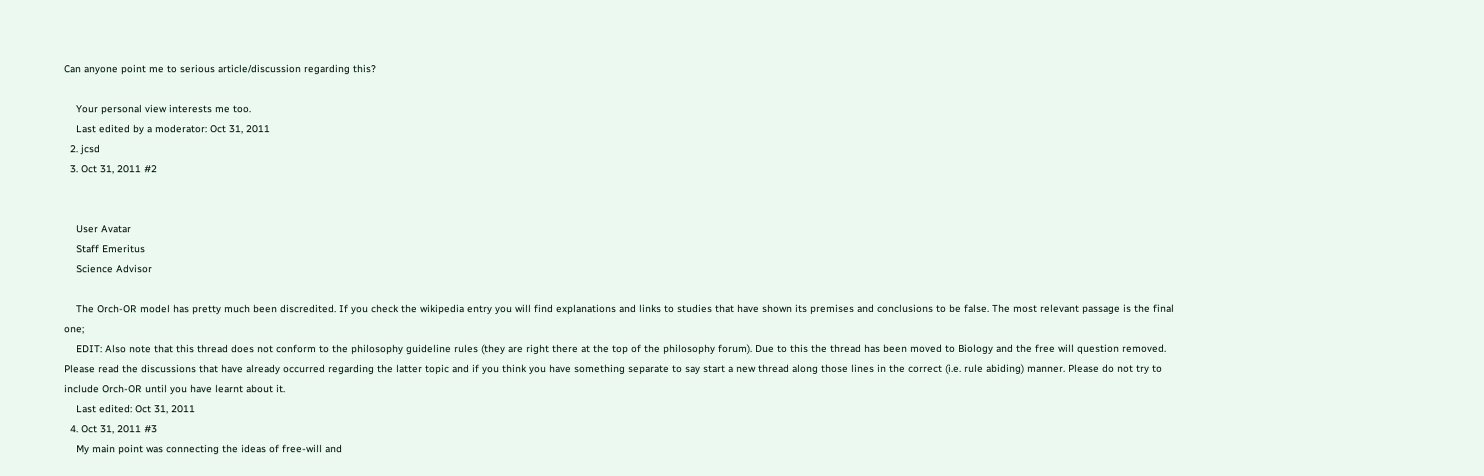Can anyone point me to serious article/discussion regarding this?

    Your personal view interests me too.
    Last edited by a moderator: Oct 31, 2011
  2. jcsd
  3. Oct 31, 2011 #2


    User Avatar
    Staff Emeritus
    Science Advisor

    The Orch-OR model has pretty much been discredited. If you check the wikipedia entry you will find explanations and links to studies that have shown its premises and conclusions to be false. The most relevant passage is the final one;
    EDIT: Also note that this thread does not conform to the philosophy guideline rules (they are right there at the top of the philosophy forum). Due to this the thread has been moved to Biology and the free will question removed. Please read the discussions that have already occurred regarding the latter topic and if you think you have something separate to say start a new thread along those lines in the correct (i.e. rule abiding) manner. Please do not try to include Orch-OR until you have learnt about it.
    Last edited: Oct 31, 2011
  4. Oct 31, 2011 #3
    My main point was connecting the ideas of free-will and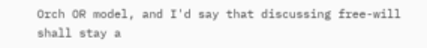Orch OR model, and I'd say that discussing free-will shall stay a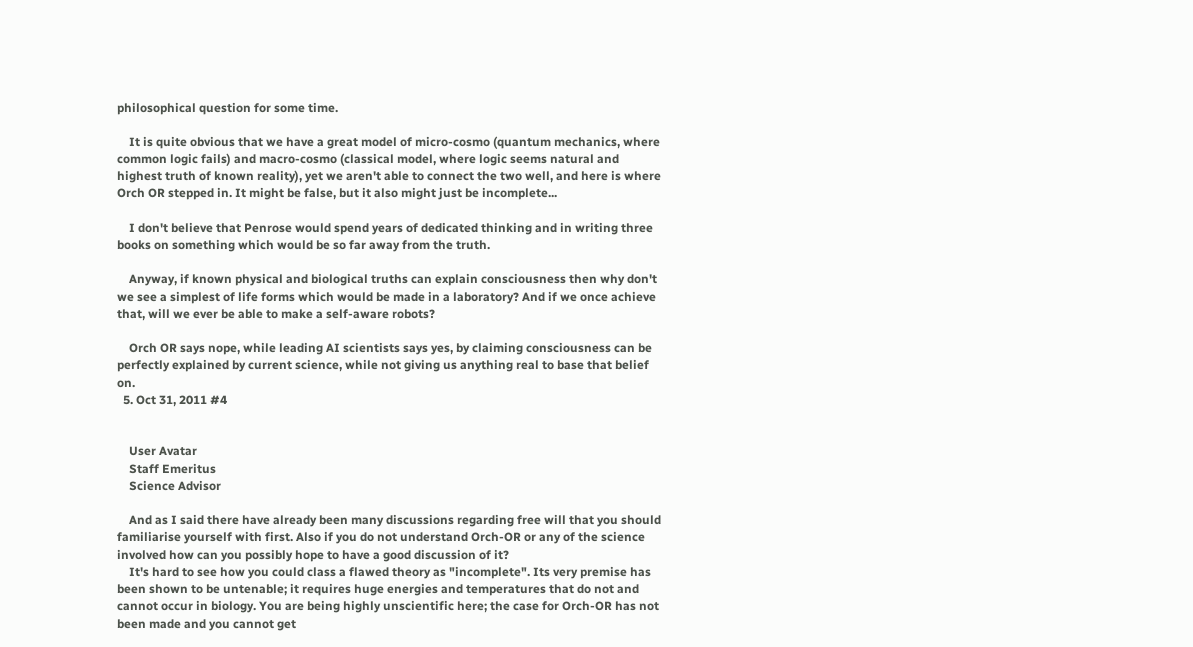philosophical question for some time.

    It is quite obvious that we have a great model of micro-cosmo (quantum mechanics, where common logic fails) and macro-cosmo (classical model, where logic seems natural and highest truth of known reality), yet we aren't able to connect the two well, and here is where Orch OR stepped in. It might be false, but it also might just be incomplete...

    I don't believe that Penrose would spend years of dedicated thinking and in writing three books on something which would be so far away from the truth.

    Anyway, if known physical and biological truths can explain consciousness then why don't we see a simplest of life forms which would be made in a laboratory? And if we once achieve that, will we ever be able to make a self-aware robots?

    Orch OR says nope, while leading AI scientists says yes, by claiming consciousness can be perfectly explained by current science, while not giving us anything real to base that belief on.
  5. Oct 31, 2011 #4


    User Avatar
    Staff Emeritus
    Science Advisor

    And as I said there have already been many discussions regarding free will that you should familiarise yourself with first. Also if you do not understand Orch-OR or any of the science involved how can you possibly hope to have a good discussion of it?
    It's hard to see how you could class a flawed theory as "incomplete". Its very premise has been shown to be untenable; it requires huge energies and temperatures that do not and cannot occur in biology. You are being highly unscientific here; the case for Orch-OR has not been made and you cannot get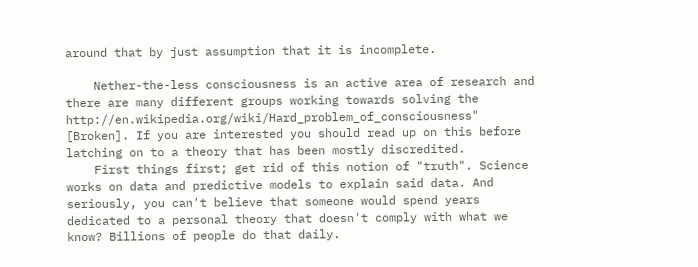around that by just assumption that it is incomplete.

    Nether-the-less consciousness is an active area of research and there are many different groups working towards solving the http://en.wikipedia.org/wiki/Hard_problem_of_consciousness" [Broken]. If you are interested you should read up on this before latching on to a theory that has been mostly discredited.
    First things first; get rid of this notion of "truth". Science works on data and predictive models to explain said data. And seriously, you can't believe that someone would spend years dedicated to a personal theory that doesn't comply with what we know? Billions of people do that daily.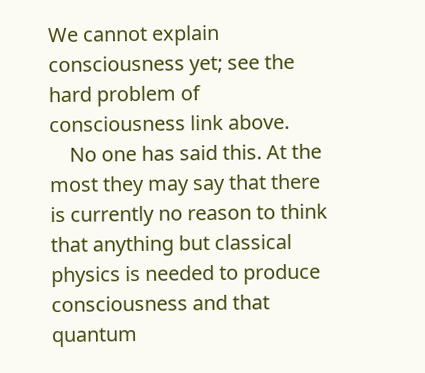We cannot explain consciousness yet; see the hard problem of consciousness link above.
    No one has said this. At the most they may say that there is currently no reason to think that anything but classical physics is needed to produce consciousness and that quantum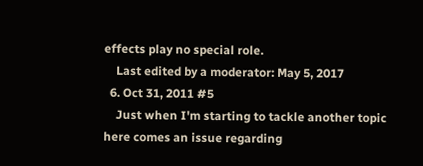effects play no special role.
    Last edited by a moderator: May 5, 2017
  6. Oct 31, 2011 #5
    Just when I'm starting to tackle another topic here comes an issue regarding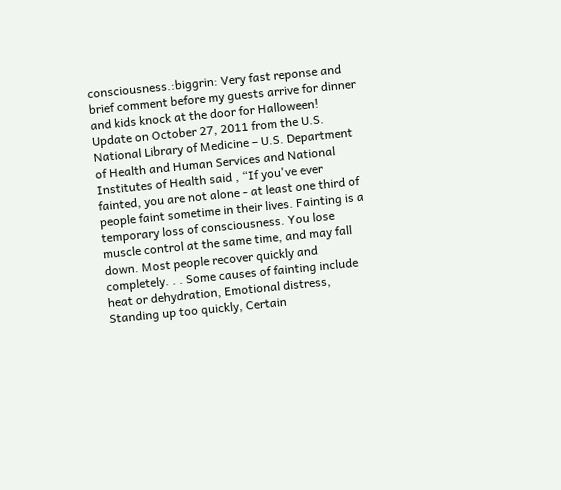consciousness.:biggrin: Very fast reponse and brief comment before my guests arrive for dinner and kids knock at the door for Halloween! Update on October 27, 2011 from the U.S. National Library of Medicine – U.S. Department of Health and Human Services and National Institutes of Health said , “If you've ever fainted, you are not alone - at least one third of people faint sometime in their lives. Fainting is a temporary loss of consciousness. You lose muscle control at the same time, and may fall down. Most people recover quickly and completely. . . Some causes of fainting include heat or dehydration, Emotional distress, Standing up too quickly, Certain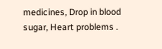medicines, Drop in blood sugar, Heart problems .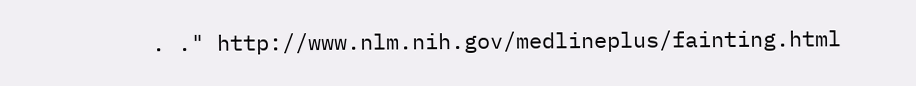. ." http://www.nlm.nih.gov/medlineplus/fainting.html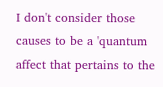I don't consider those causes to be a 'quantum affect that pertains to the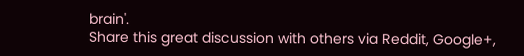brain'.
Share this great discussion with others via Reddit, Google+,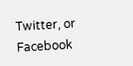Twitter, or Facebook